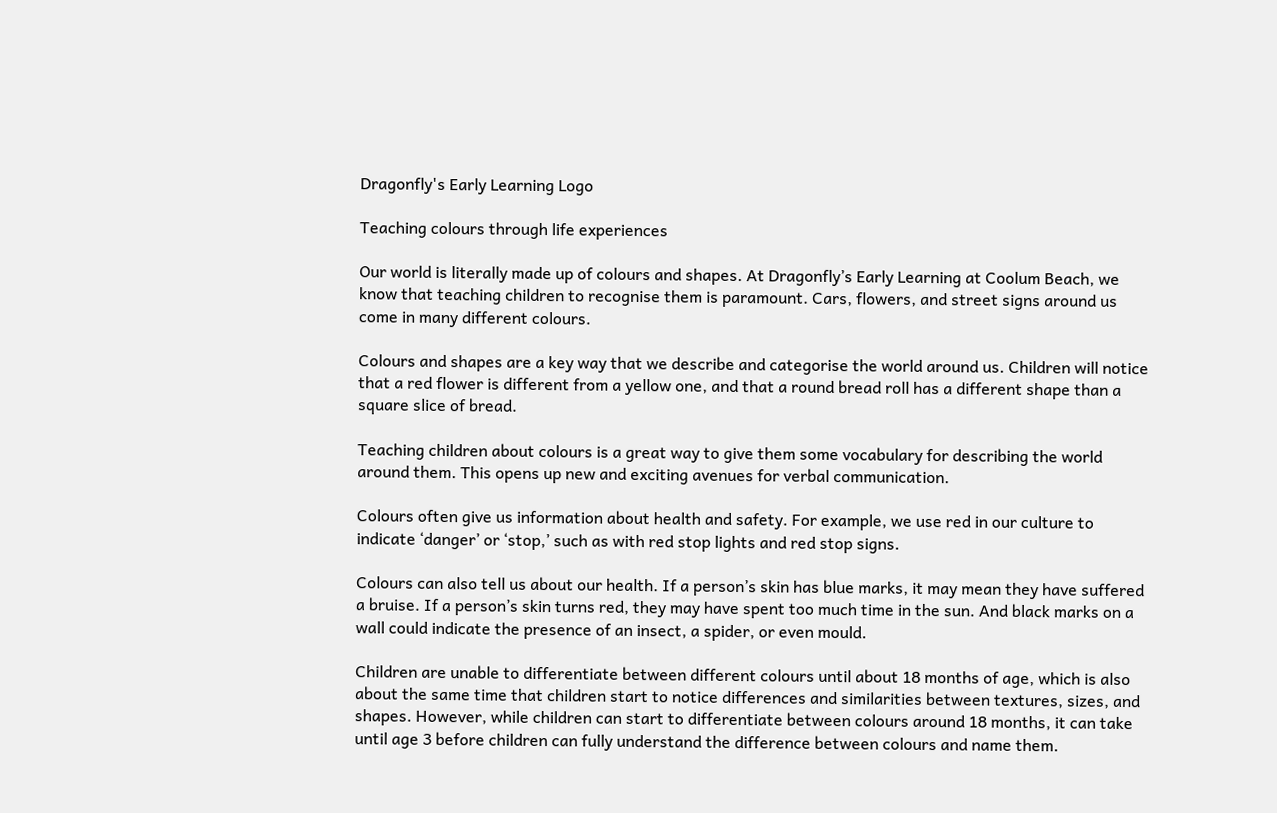Dragonfly's Early Learning Logo

Teaching colours through life experiences

Our world is literally made up of colours and shapes. At Dragonfly’s Early Learning at Coolum Beach, we know that teaching children to recognise them is paramount. Cars, flowers, and street signs around us come in many different colours.

Colours and shapes are a key way that we describe and categorise the world around us. Children will notice that a red flower is different from a yellow one, and that a round bread roll has a different shape than a square slice of bread.

Teaching children about colours is a great way to give them some vocabulary for describing the world around them. This opens up new and exciting avenues for verbal communication.

Colours often give us information about health and safety. For example, we use red in our culture to indicate ‘danger’ or ‘stop,’ such as with red stop lights and red stop signs.

Colours can also tell us about our health. If a person’s skin has blue marks, it may mean they have suffered a bruise. If a person’s skin turns red, they may have spent too much time in the sun. And black marks on a wall could indicate the presence of an insect, a spider, or even mould.

Children are unable to differentiate between different colours until about 18 months of age, which is also about the same time that children start to notice differences and similarities between textures, sizes, and shapes. However, while children can start to differentiate between colours around 18 months, it can take until age 3 before children can fully understand the difference between colours and name them.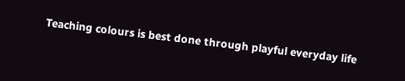Teaching colours is best done through playful everyday life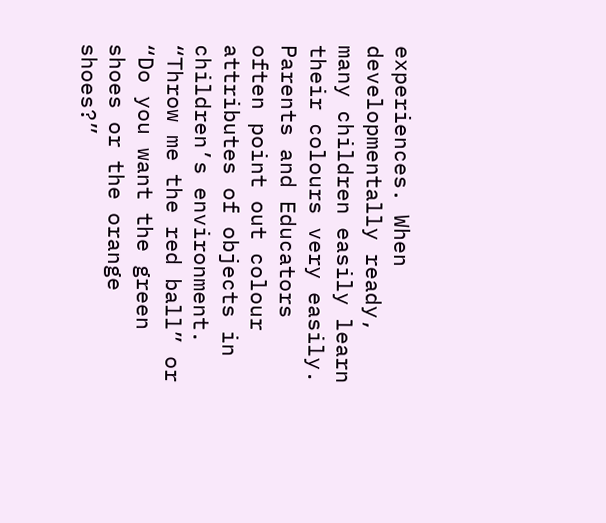experiences. When developmentally ready, many children easily learn their colours very easily. Parents and Educators often point out colour attributes of objects in children’s environment. “Throw me the red ball” or “Do you want the green shoes or the orange shoes?”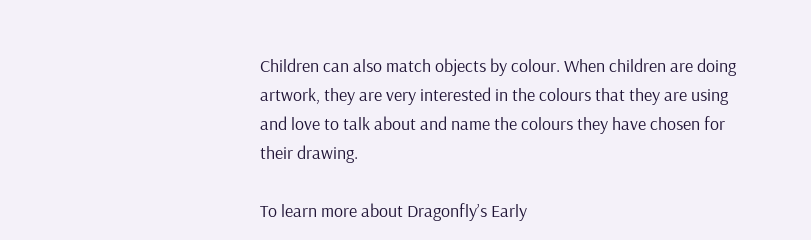Children can also match objects by colour. When children are doing artwork, they are very interested in the colours that they are using and love to talk about and name the colours they have chosen for their drawing.

To learn more about Dragonfly’s Early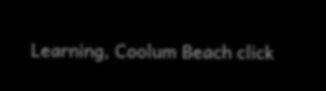Learning, Coolum Beach click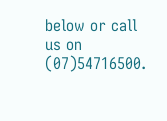below or call us on (07)54716500.